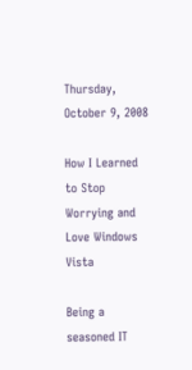Thursday, October 9, 2008

How I Learned to Stop Worrying and Love Windows Vista

Being a seasoned IT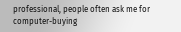professional, people often ask me for computer-buying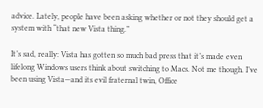advice. Lately, people have been asking whether or not they should get a system with “that new Vista thing.”

It’s sad, really: Vista has gotten so much bad press that it’s made even lifelong Windows users think about switching to Macs. Not me though. I’ve been using Vista—and its evil fraternal twin, Office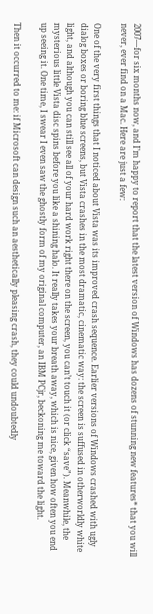2007—for six months now, and I’m happy to report that the latest version of Windows has dozens of stunning new features* that you will never, ever find on a Mac. Here are just a few:

One of the very first things that I noticed about Vista was its improved crash sequence. Earlier versions of Windows crashed with ugly dialog boxes or boring blue screens, but Vista crashes in the most dramatic, cinematic way: the screen is suffused in otherworldly white light, and although you can still see all of your hard work right there on the screen, you can’t touch it (or click “save”). Meanwhile, the mysterious little Vista disc spins before you like a shining halo. It really takes your breath away, which is nice, given how often you end up seeing it. One time, I swear I even saw the ghostly form of my original computer, an IBM PCjr, beckoning me toward the light.

Then it occurred to me: if Microsoft can design such an aesthetically pleasing crash, they could undoubtedly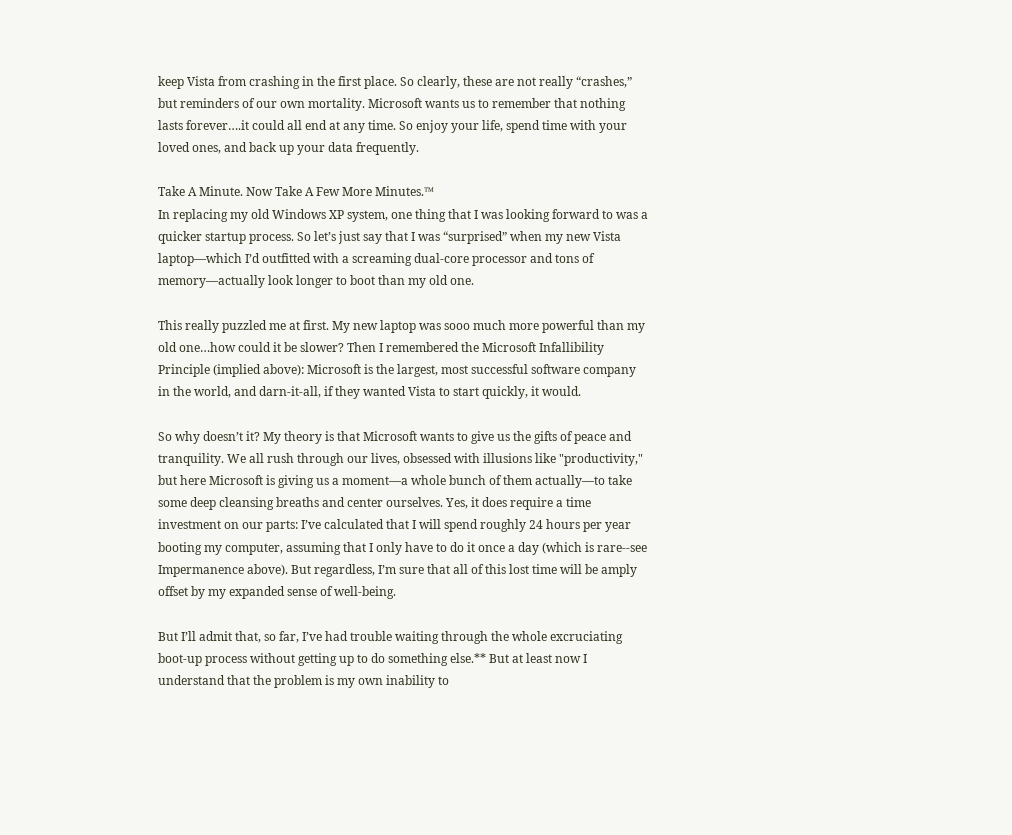keep Vista from crashing in the first place. So clearly, these are not really “crashes,” but reminders of our own mortality. Microsoft wants us to remember that nothing lasts forever….it could all end at any time. So enjoy your life, spend time with your loved ones, and back up your data frequently.

Take A Minute. Now Take A Few More Minutes.™
In replacing my old Windows XP system, one thing that I was looking forward to was a quicker startup process. So let’s just say that I was “surprised” when my new Vista laptop—which I’d outfitted with a screaming dual-core processor and tons of memory—actually look longer to boot than my old one.

This really puzzled me at first. My new laptop was sooo much more powerful than my old one…how could it be slower? Then I remembered the Microsoft Infallibility Principle (implied above): Microsoft is the largest, most successful software company in the world, and darn-it-all, if they wanted Vista to start quickly, it would.

So why doesn’t it? My theory is that Microsoft wants to give us the gifts of peace and tranquility. We all rush through our lives, obsessed with illusions like "productivity," but here Microsoft is giving us a moment—a whole bunch of them actually—to take some deep cleansing breaths and center ourselves. Yes, it does require a time investment on our parts: I’ve calculated that I will spend roughly 24 hours per year booting my computer, assuming that I only have to do it once a day (which is rare--see Impermanence above). But regardless, I’m sure that all of this lost time will be amply offset by my expanded sense of well-being.

But I’ll admit that, so far, I’ve had trouble waiting through the whole excruciating boot-up process without getting up to do something else.** But at least now I understand that the problem is my own inability to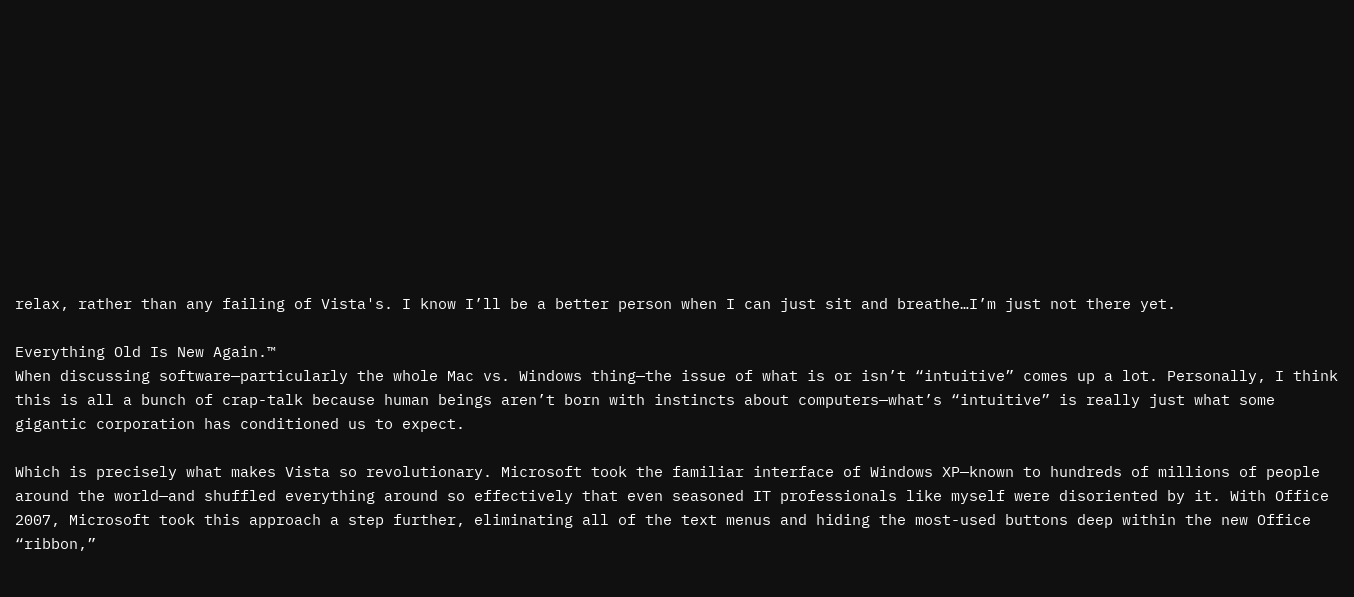relax, rather than any failing of Vista's. I know I’ll be a better person when I can just sit and breathe…I’m just not there yet.

Everything Old Is New Again.™
When discussing software—particularly the whole Mac vs. Windows thing—the issue of what is or isn’t “intuitive” comes up a lot. Personally, I think this is all a bunch of crap-talk because human beings aren’t born with instincts about computers—what’s “intuitive” is really just what some gigantic corporation has conditioned us to expect.

Which is precisely what makes Vista so revolutionary. Microsoft took the familiar interface of Windows XP—known to hundreds of millions of people around the world—and shuffled everything around so effectively that even seasoned IT professionals like myself were disoriented by it. With Office 2007, Microsoft took this approach a step further, eliminating all of the text menus and hiding the most-used buttons deep within the new Office “ribbon,”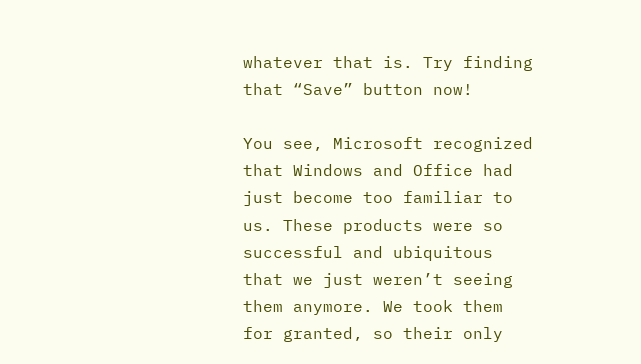whatever that is. Try finding that “Save” button now!

You see, Microsoft recognized that Windows and Office had just become too familiar to us. These products were so successful and ubiquitous that we just weren’t seeing them anymore. We took them for granted, so their only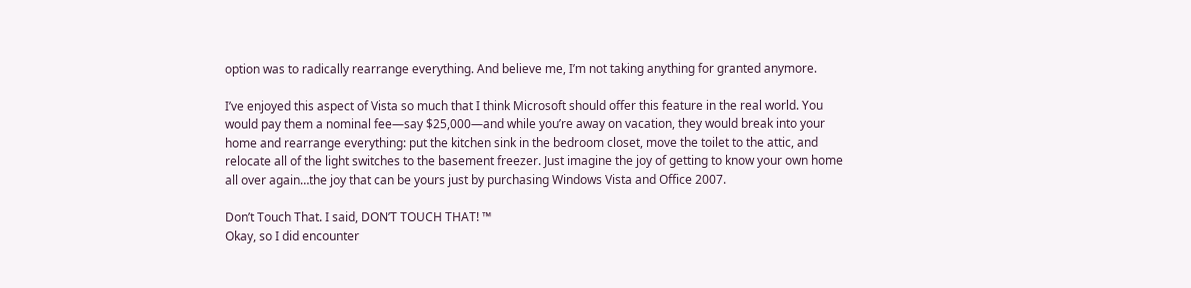option was to radically rearrange everything. And believe me, I’m not taking anything for granted anymore.

I’ve enjoyed this aspect of Vista so much that I think Microsoft should offer this feature in the real world. You would pay them a nominal fee—say $25,000—and while you’re away on vacation, they would break into your home and rearrange everything: put the kitchen sink in the bedroom closet, move the toilet to the attic, and relocate all of the light switches to the basement freezer. Just imagine the joy of getting to know your own home all over again…the joy that can be yours just by purchasing Windows Vista and Office 2007.

Don’t Touch That. I said, DON’T TOUCH THAT! ™
Okay, so I did encounter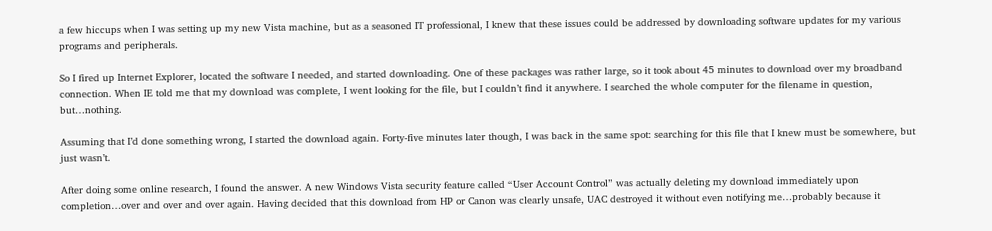a few hiccups when I was setting up my new Vista machine, but as a seasoned IT professional, I knew that these issues could be addressed by downloading software updates for my various programs and peripherals.

So I fired up Internet Explorer, located the software I needed, and started downloading. One of these packages was rather large, so it took about 45 minutes to download over my broadband connection. When IE told me that my download was complete, I went looking for the file, but I couldn’t find it anywhere. I searched the whole computer for the filename in question, but…nothing.

Assuming that I’d done something wrong, I started the download again. Forty-five minutes later though, I was back in the same spot: searching for this file that I knew must be somewhere, but just wasn’t.

After doing some online research, I found the answer. A new Windows Vista security feature called “User Account Control” was actually deleting my download immediately upon completion…over and over and over again. Having decided that this download from HP or Canon was clearly unsafe, UAC destroyed it without even notifying me…probably because it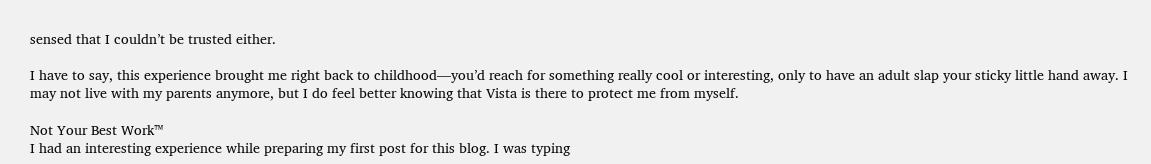sensed that I couldn’t be trusted either.

I have to say, this experience brought me right back to childhood—you’d reach for something really cool or interesting, only to have an adult slap your sticky little hand away. I may not live with my parents anymore, but I do feel better knowing that Vista is there to protect me from myself.

Not Your Best Work™
I had an interesting experience while preparing my first post for this blog. I was typing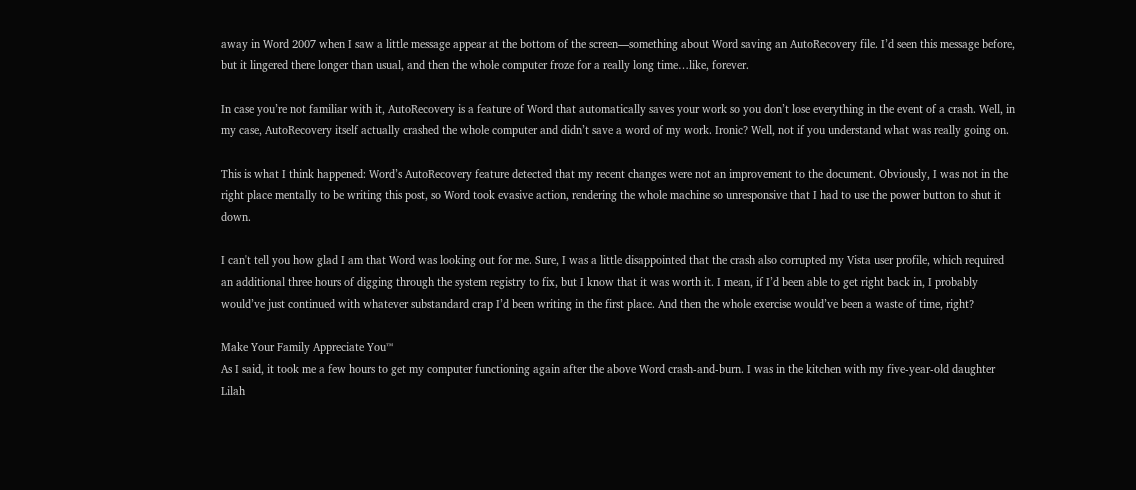away in Word 2007 when I saw a little message appear at the bottom of the screen—something about Word saving an AutoRecovery file. I’d seen this message before, but it lingered there longer than usual, and then the whole computer froze for a really long time…like, forever.

In case you’re not familiar with it, AutoRecovery is a feature of Word that automatically saves your work so you don’t lose everything in the event of a crash. Well, in my case, AutoRecovery itself actually crashed the whole computer and didn’t save a word of my work. Ironic? Well, not if you understand what was really going on.

This is what I think happened: Word’s AutoRecovery feature detected that my recent changes were not an improvement to the document. Obviously, I was not in the right place mentally to be writing this post, so Word took evasive action, rendering the whole machine so unresponsive that I had to use the power button to shut it down.

I can't tell you how glad I am that Word was looking out for me. Sure, I was a little disappointed that the crash also corrupted my Vista user profile, which required an additional three hours of digging through the system registry to fix, but I know that it was worth it. I mean, if I’d been able to get right back in, I probably would’ve just continued with whatever substandard crap I’d been writing in the first place. And then the whole exercise would’ve been a waste of time, right?

Make Your Family Appreciate You™
As I said, it took me a few hours to get my computer functioning again after the above Word crash-and-burn. I was in the kitchen with my five-year-old daughter Lilah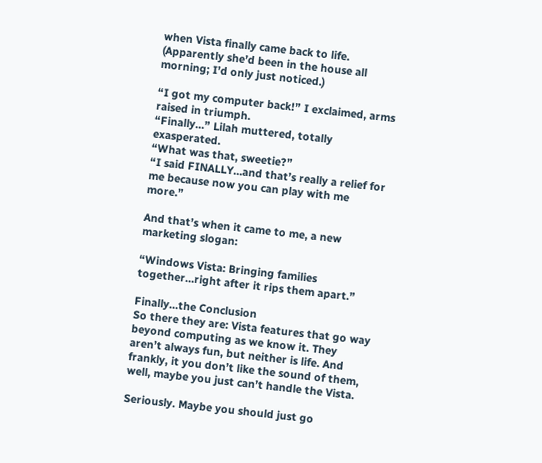when Vista finally came back to life. (Apparently she’d been in the house all morning; I’d only just noticed.)

“I got my computer back!” I exclaimed, arms raised in triumph.
“Finally…” Lilah muttered, totally exasperated.
“What was that, sweetie?”
“I said FINALLY…and that’s really a relief for me because now you can play with me more.”

And that’s when it came to me, a new marketing slogan:

“Windows Vista: Bringing families together…right after it rips them apart.”

Finally…the Conclusion
So there they are: Vista features that go way beyond computing as we know it. They aren’t always fun, but neither is life. And frankly, it you don’t like the sound of them, well, maybe you just can’t handle the Vista.

Seriously. Maybe you should just go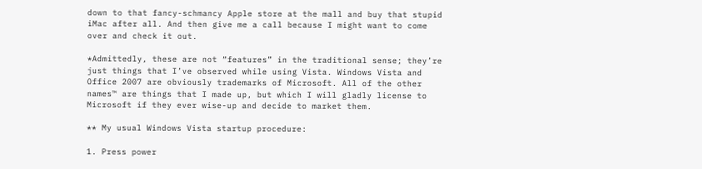down to that fancy-schmancy Apple store at the mall and buy that stupid iMac after all. And then give me a call because I might want to come over and check it out.

*Admittedly, these are not “features” in the traditional sense; they’re just things that I’ve observed while using Vista. Windows Vista and Office 2007 are obviously trademarks of Microsoft. All of the other names™ are things that I made up, but which I will gladly license to Microsoft if they ever wise-up and decide to market them.

** My usual Windows Vista startup procedure:

1. Press power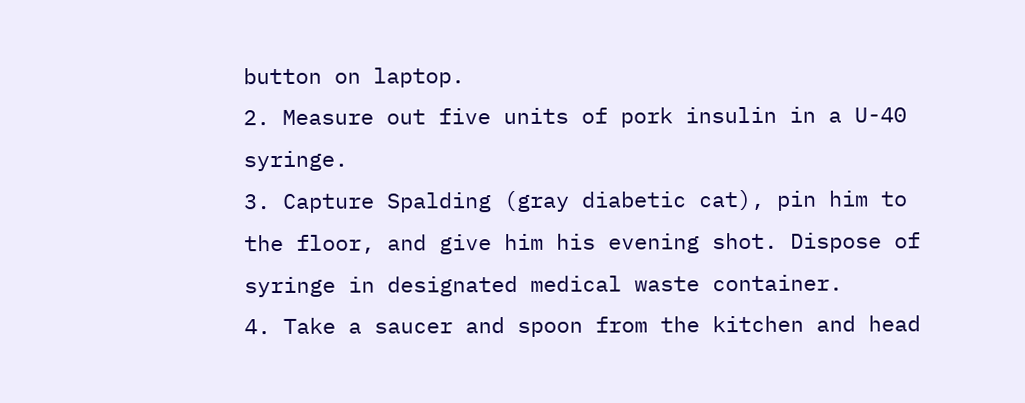button on laptop.
2. Measure out five units of pork insulin in a U-40 syringe.
3. Capture Spalding (gray diabetic cat), pin him to the floor, and give him his evening shot. Dispose of syringe in designated medical waste container.
4. Take a saucer and spoon from the kitchen and head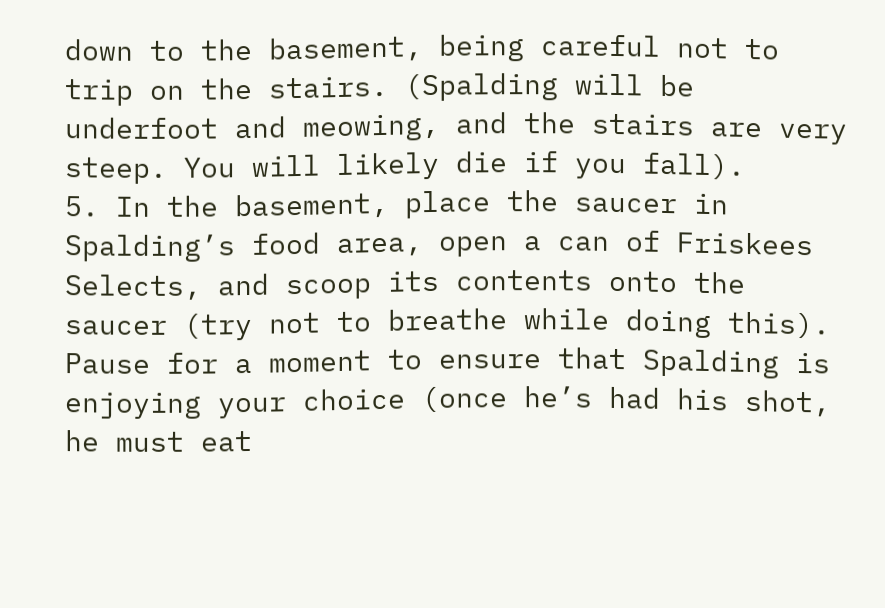down to the basement, being careful not to trip on the stairs. (Spalding will be underfoot and meowing, and the stairs are very steep. You will likely die if you fall).
5. In the basement, place the saucer in Spalding’s food area, open a can of Friskees Selects, and scoop its contents onto the saucer (try not to breathe while doing this). Pause for a moment to ensure that Spalding is enjoying your choice (once he’s had his shot, he must eat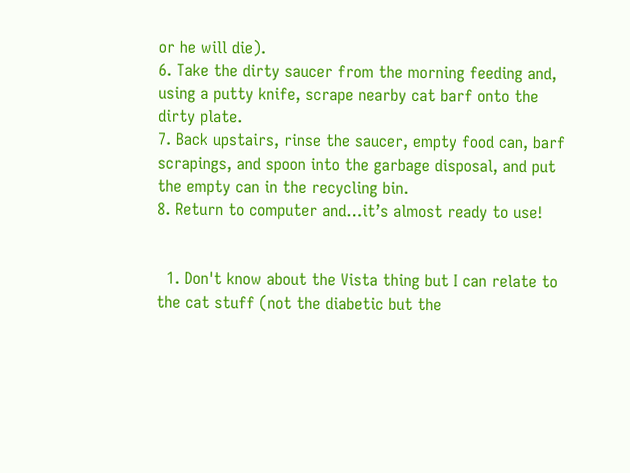or he will die).
6. Take the dirty saucer from the morning feeding and, using a putty knife, scrape nearby cat barf onto the dirty plate.
7. Back upstairs, rinse the saucer, empty food can, barf scrapings, and spoon into the garbage disposal, and put the empty can in the recycling bin.
8. Return to computer and…it’s almost ready to use!


  1. Don't know about the Vista thing but I can relate to the cat stuff (not the diabetic but the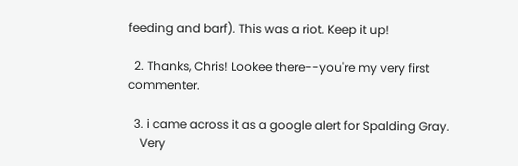feeding and barf). This was a riot. Keep it up!

  2. Thanks, Chris! Lookee there--you're my very first commenter.

  3. i came across it as a google alert for Spalding Gray.
    Very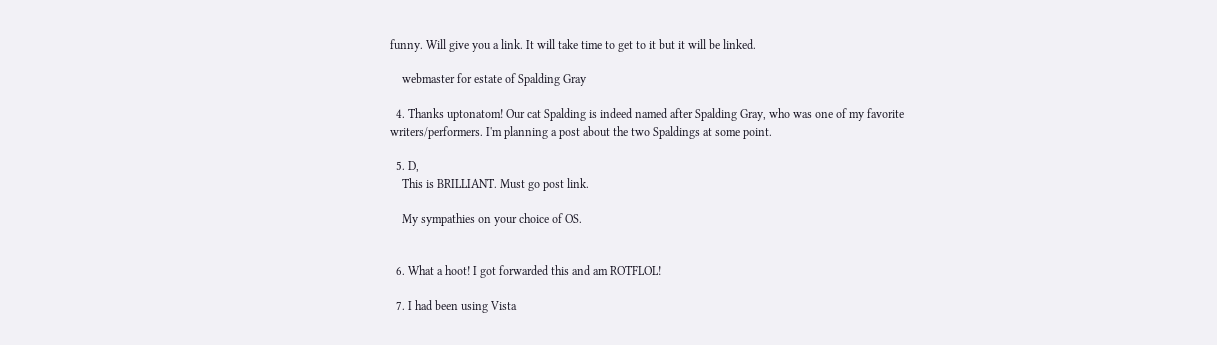funny. Will give you a link. It will take time to get to it but it will be linked.

    webmaster for estate of Spalding Gray

  4. Thanks uptonatom! Our cat Spalding is indeed named after Spalding Gray, who was one of my favorite writers/performers. I'm planning a post about the two Spaldings at some point.

  5. D,
    This is BRILLIANT. Must go post link.

    My sympathies on your choice of OS.


  6. What a hoot! I got forwarded this and am ROTFLOL!

  7. I had been using Vista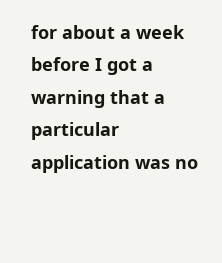for about a week before I got a warning that a particular application was no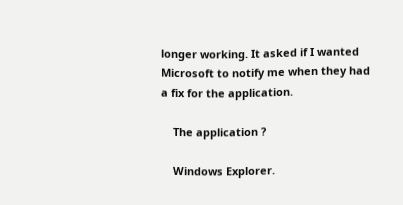longer working. It asked if I wanted Microsoft to notify me when they had a fix for the application.

    The application ?

    Windows Explorer.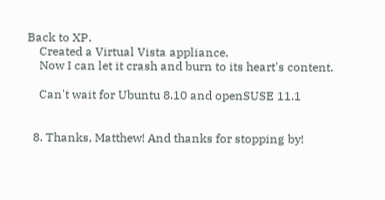Back to XP.
    Created a Virtual Vista appliance.
    Now I can let it crash and burn to its heart's content.

    Can't wait for Ubuntu 8.10 and openSUSE 11.1


  8. Thanks, Matthew! And thanks for stopping by!